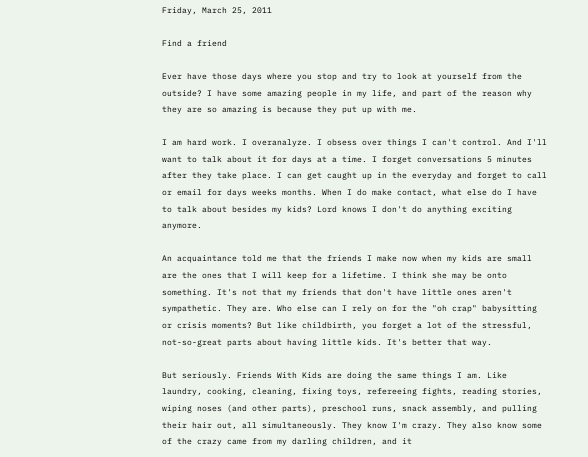Friday, March 25, 2011

Find a friend

Ever have those days where you stop and try to look at yourself from the outside? I have some amazing people in my life, and part of the reason why they are so amazing is because they put up with me.

I am hard work. I overanalyze. I obsess over things I can't control. And I'll want to talk about it for days at a time. I forget conversations 5 minutes after they take place. I can get caught up in the everyday and forget to call or email for days weeks months. When I do make contact, what else do I have to talk about besides my kids? Lord knows I don't do anything exciting anymore.

An acquaintance told me that the friends I make now when my kids are small are the ones that I will keep for a lifetime. I think she may be onto something. It's not that my friends that don't have little ones aren't sympathetic. They are. Who else can I rely on for the "oh crap" babysitting or crisis moments? But like childbirth, you forget a lot of the stressful, not-so-great parts about having little kids. It's better that way.

But seriously. Friends With Kids are doing the same things I am. Like laundry, cooking, cleaning, fixing toys, refereeing fights, reading stories, wiping noses (and other parts), preschool runs, snack assembly, and pulling their hair out, all simultaneously. They know I'm crazy. They also know some of the crazy came from my darling children, and it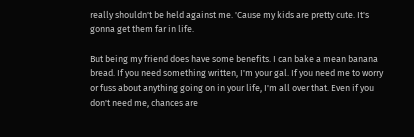really shouldn't be held against me. 'Cause my kids are pretty cute. It's gonna get them far in life.

But being my friend does have some benefits. I can bake a mean banana bread. If you need something written, I'm your gal. If you need me to worry or fuss about anything going on in your life, I'm all over that. Even if you don't need me, chances are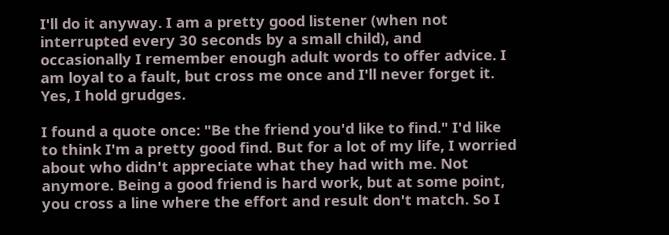I'll do it anyway. I am a pretty good listener (when not interrupted every 30 seconds by a small child), and occasionally I remember enough adult words to offer advice. I am loyal to a fault, but cross me once and I'll never forget it. Yes, I hold grudges.

I found a quote once: "Be the friend you'd like to find." I'd like to think I'm a pretty good find. But for a lot of my life, I worried about who didn't appreciate what they had with me. Not anymore. Being a good friend is hard work, but at some point, you cross a line where the effort and result don't match. So I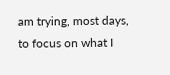am trying, most days, to focus on what I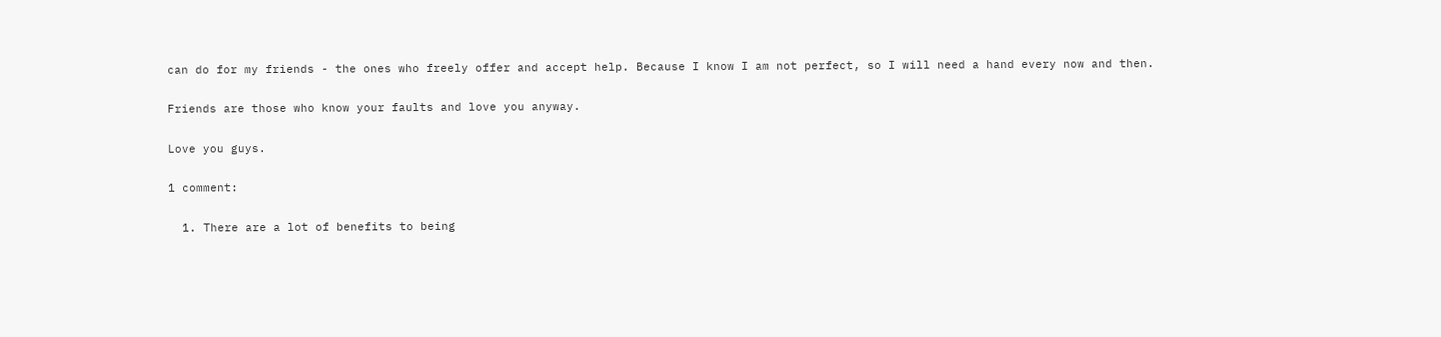can do for my friends - the ones who freely offer and accept help. Because I know I am not perfect, so I will need a hand every now and then.

Friends are those who know your faults and love you anyway.

Love you guys.

1 comment:

  1. There are a lot of benefits to being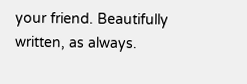your friend. Beautifully written, as always.